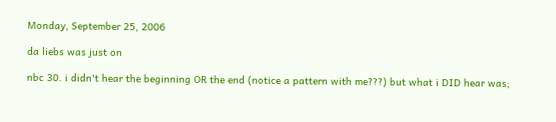Monday, September 25, 2006

da liebs was just on

nbc 30. i didn't hear the beginning OR the end (notice a pattern with me???) but what i DID hear was;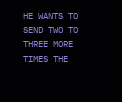HE WANTS TO SEND TWO TO THREE MORE TIMES THE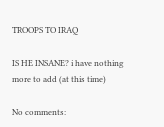TROOPS TO IRAQ

IS HE INSANE? i have nothing more to add (at this time)

No comments: